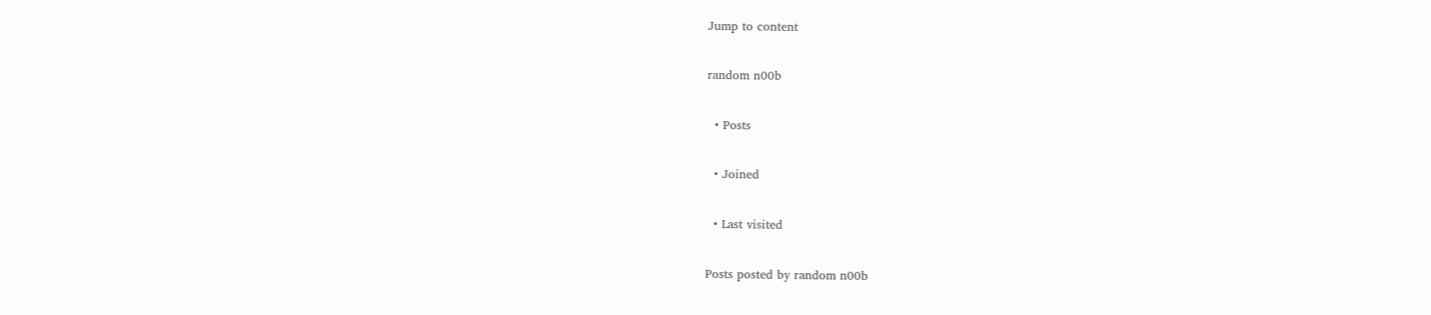Jump to content

random n00b

  • Posts

  • Joined

  • Last visited

Posts posted by random n00b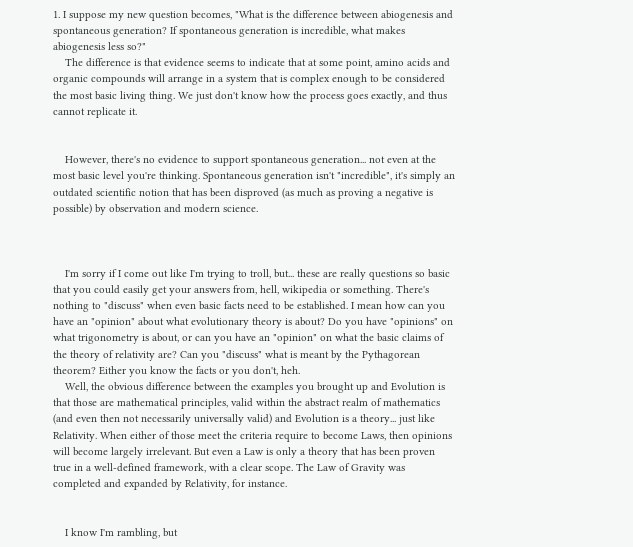1. I suppose my new question becomes, "What is the difference between abiogenesis and spontaneous generation? If spontaneous generation is incredible, what makes abiogenesis less so?"
    The difference is that evidence seems to indicate that at some point, amino acids and organic compounds will arrange in a system that is complex enough to be considered the most basic living thing. We just don't know how the process goes exactly, and thus cannot replicate it.


    However, there's no evidence to support spontaneous generation... not even at the most basic level you're thinking. Spontaneous generation isn't "incredible", it's simply an outdated scientific notion that has been disproved (as much as proving a negative is possible) by observation and modern science.



    I'm sorry if I come out like I'm trying to troll, but... these are really questions so basic that you could easily get your answers from, hell, wikipedia or something. There's nothing to "discuss" when even basic facts need to be established. I mean how can you have an "opinion" about what evolutionary theory is about? Do you have "opinions" on what trigonometry is about, or can you have an "opinion" on what the basic claims of the theory of relativity are? Can you "discuss" what is meant by the Pythagorean theorem? Either you know the facts or you don't, heh.
    Well, the obvious difference between the examples you brought up and Evolution is that those are mathematical principles, valid within the abstract realm of mathematics (and even then not necessarily universally valid) and Evolution is a theory... just like Relativity. When either of those meet the criteria require to become Laws, then opinions will become largely irrelevant. But even a Law is only a theory that has been proven true in a well-defined framework, with a clear scope. The Law of Gravity was completed and expanded by Relativity, for instance.


    I know I'm rambling, but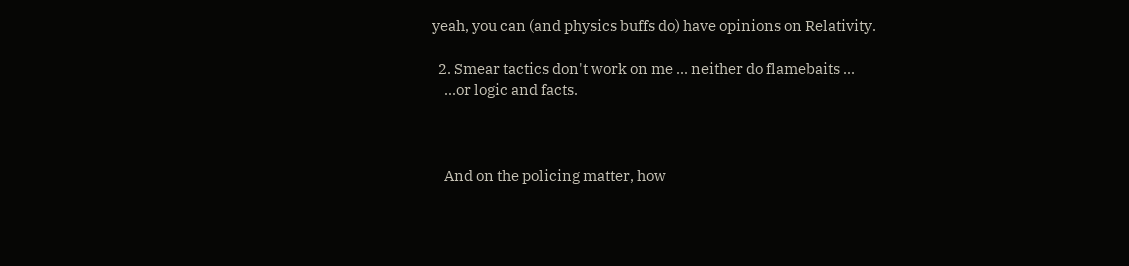yeah, you can (and physics buffs do) have opinions on Relativity.

  2. Smear tactics don't work on me ... neither do flamebaits ...
    ...or logic and facts.



    And on the policing matter, how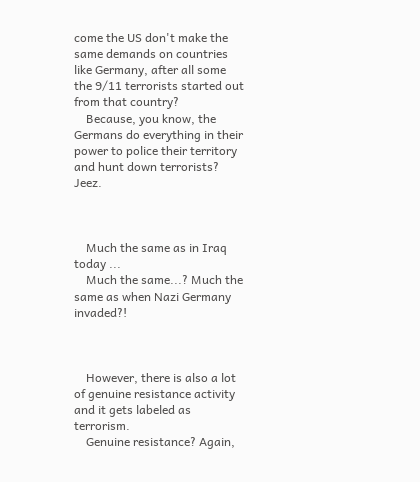come the US don't make the same demands on countries like Germany, after all some the 9/11 terrorists started out from that country?
    Because, you know, the Germans do everything in their power to police their territory and hunt down terrorists? Jeez.



    Much the same as in Iraq today ...
    Much the same...? Much the same as when Nazi Germany invaded?!



    However, there is also a lot of genuine resistance activity and it gets labeled as terrorism.
    Genuine resistance? Again,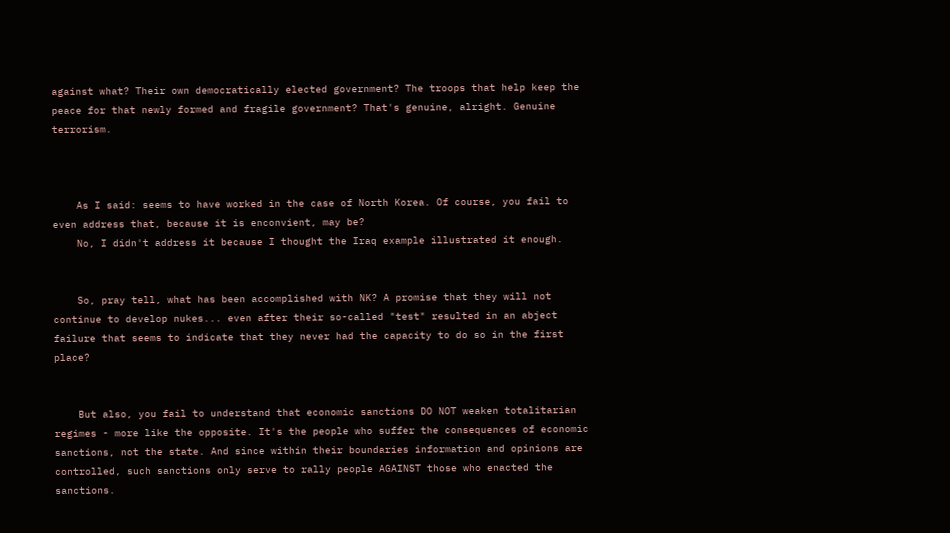against what? Their own democratically elected government? The troops that help keep the peace for that newly formed and fragile government? That's genuine, alright. Genuine terrorism.



    As I said: seems to have worked in the case of North Korea. Of course, you fail to even address that, because it is enconvient, may be?
    No, I didn't address it because I thought the Iraq example illustrated it enough.


    So, pray tell, what has been accomplished with NK? A promise that they will not continue to develop nukes... even after their so-called "test" resulted in an abject failure that seems to indicate that they never had the capacity to do so in the first place?


    But also, you fail to understand that economic sanctions DO NOT weaken totalitarian regimes - more like the opposite. It's the people who suffer the consequences of economic sanctions, not the state. And since within their boundaries information and opinions are controlled, such sanctions only serve to rally people AGAINST those who enacted the sanctions.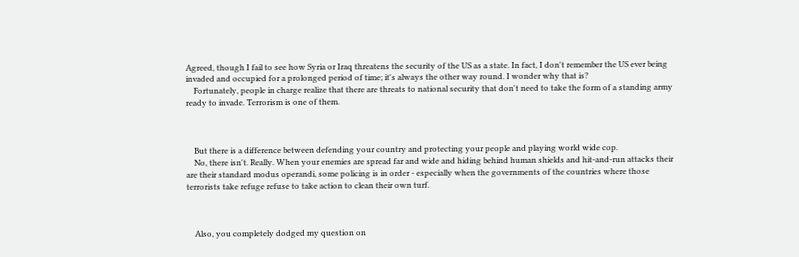Agreed, though I fail to see how Syria or Iraq threatens the security of the US as a state. In fact, I don't remember the US ever being invaded and occupied for a prolonged period of time; it's always the other way round. I wonder why that is?
    Fortunately, people in charge realize that there are threats to national security that don't need to take the form of a standing army ready to invade. Terrorism is one of them.



    But there is a difference between defending your country and protecting your people and playing world wide cop.
    No, there isn't. Really. When your enemies are spread far and wide and hiding behind human shields and hit-and-run attacks their are their standard modus operandi, some policing is in order - especially when the governments of the countries where those terrorists take refuge refuse to take action to clean their own turf.



    Also, you completely dodged my question on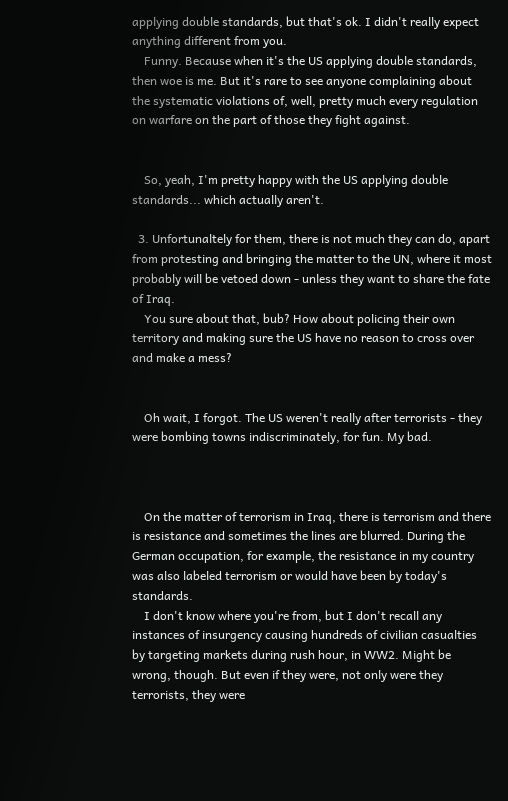applying double standards, but that's ok. I didn't really expect anything different from you.
    Funny. Because when it's the US applying double standards, then woe is me. But it's rare to see anyone complaining about the systematic violations of, well, pretty much every regulation on warfare on the part of those they fight against.


    So, yeah, I'm pretty happy with the US applying double standards... which actually aren't.

  3. Unfortunaltely for them, there is not much they can do, apart from protesting and bringing the matter to the UN, where it most probably will be vetoed down - unless they want to share the fate of Iraq.
    You sure about that, bub? How about policing their own territory and making sure the US have no reason to cross over and make a mess?


    Oh wait, I forgot. The US weren't really after terrorists - they were bombing towns indiscriminately, for fun. My bad.



    On the matter of terrorism in Iraq, there is terrorism and there is resistance and sometimes the lines are blurred. During the German occupation, for example, the resistance in my country was also labeled terrorism or would have been by today's standards.
    I don't know where you're from, but I don't recall any instances of insurgency causing hundreds of civilian casualties by targeting markets during rush hour, in WW2. Might be wrong, though. But even if they were, not only were they terrorists, they were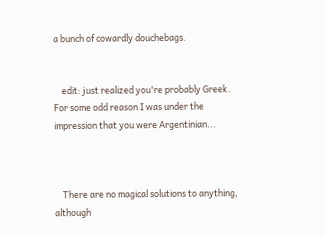a bunch of cowardly douchebags.


    edit: just realized you're probably Greek. For some odd reason I was under the impression that you were Argentinian...



    There are no magical solutions to anything, although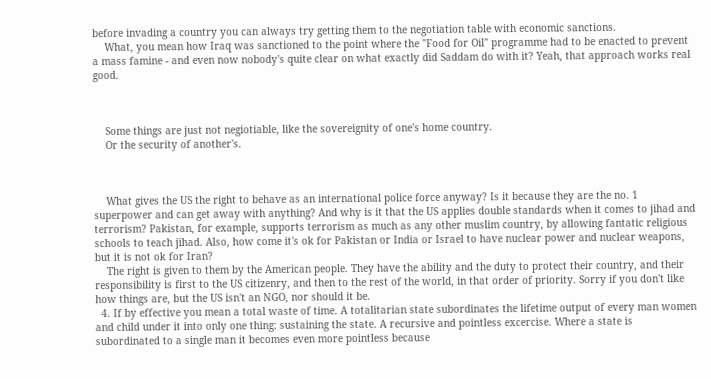before invading a country you can always try getting them to the negotiation table with economic sanctions.
    What, you mean how Iraq was sanctioned to the point where the "Food for Oil" programme had to be enacted to prevent a mass famine - and even now nobody's quite clear on what exactly did Saddam do with it? Yeah, that approach works real good.



    Some things are just not negiotiable, like the sovereignity of one's home country.
    Or the security of another's.



    What gives the US the right to behave as an international police force anyway? Is it because they are the no. 1 superpower and can get away with anything? And why is it that the US applies double standards when it comes to jihad and terrorism? Pakistan, for example, supports terrorism as much as any other muslim country, by allowing fantatic religious schools to teach jihad. Also, how come it's ok for Pakistan or India or Israel to have nuclear power and nuclear weapons, but it is not ok for Iran?
    The right is given to them by the American people. They have the ability and the duty to protect their country, and their responsibility is first to the US citizenry, and then to the rest of the world, in that order of priority. Sorry if you don't like how things are, but the US isn't an NGO, nor should it be.
  4. If by effective you mean a total waste of time. A totalitarian state subordinates the lifetime output of every man women and child under it into only one thing: sustaining the state. A recursive and pointless excercise. Where a state is subordinated to a single man it becomes even more pointless because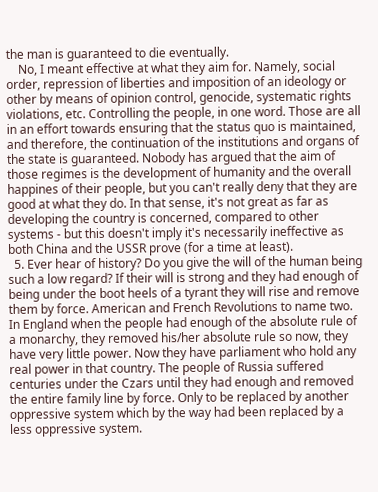the man is guaranteed to die eventually.
    No, I meant effective at what they aim for. Namely, social order, repression of liberties and imposition of an ideology or other by means of opinion control, genocide, systematic rights violations, etc. Controlling the people, in one word. Those are all in an effort towards ensuring that the status quo is maintained, and therefore, the continuation of the institutions and organs of the state is guaranteed. Nobody has argued that the aim of those regimes is the development of humanity and the overall happines of their people, but you can't really deny that they are good at what they do. In that sense, it's not great as far as developing the country is concerned, compared to other systems - but this doesn't imply it's necessarily ineffective as both China and the USSR prove (for a time at least).
  5. Ever hear of history? Do you give the will of the human being such a low regard? If their will is strong and they had enough of being under the boot heels of a tyrant they will rise and remove them by force. American and French Revolutions to name two. In England when the people had enough of the absolute rule of a monarchy, they removed his/her absolute rule so now, they have very little power. Now they have parliament who hold any real power in that country. The people of Russia suffered centuries under the Czars until they had enough and removed the entire family line by force. Only to be replaced by another oppressive system which by the way had been replaced by a less oppressive system.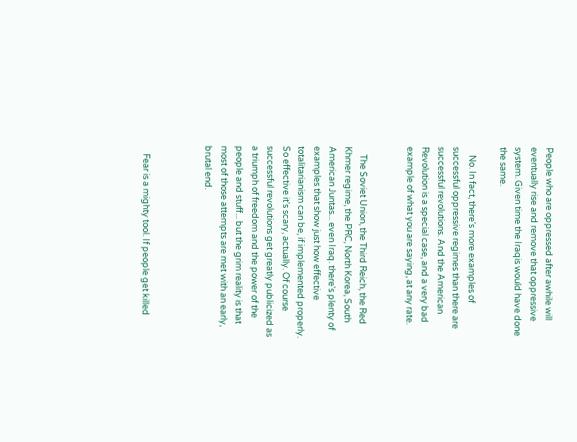People who are oppressed after awhile will eventually rise and remove that oppressive system. Given time the Iraqis would have done the same.

    No. In fact, there's more examples of successful oppressive regimes than there are successful revolutions. And the American Revolution is a special case, and a very bad example of what you are saying, at any rate.


    The Soviet Union, the Third Reich, the Red Khmer regime, the PRC, North Korea, South American Juntas... even Iraq. there's plenty of examples that show just how effective totalitarianism can be, if implemented properly. So effective it's scary, actually. Of course successful revolutions get greatly publicized as a triumph of freedom and the power of the people and stuff... but the grim reality is that most of those attempts are met with an early, brutal end.



    Fear is a mighty tool. If people get killed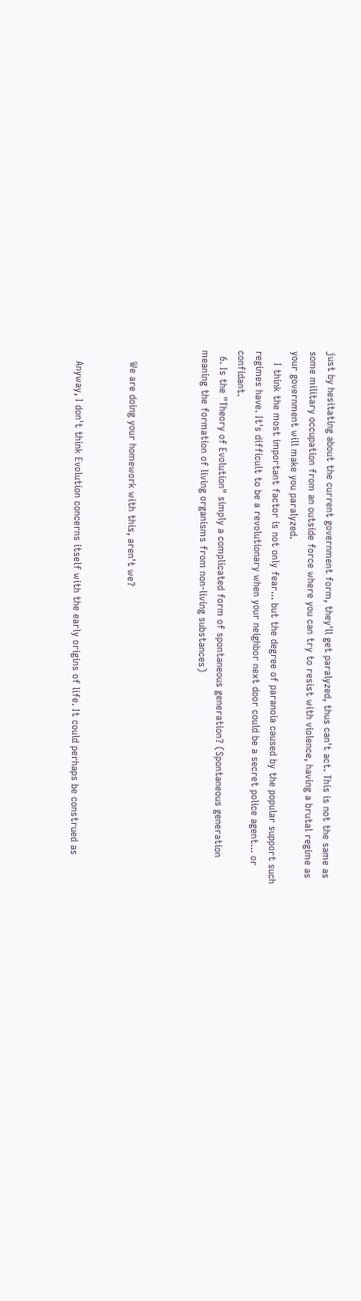just by hesitating about the current government form, they'll get paralyzed, thus can't act. This is not the same as some military occupation from an outside force where you can try to resist with violence, having a brutal regime as your government will make you paralyzed.
    I think the most important factor is not only fear... but the degree of paranoia caused by the popular support such regimes have. It's difficult to be a revolutionary when your neighbor next door could be a secret police agent... or confidant.
  6. Is the "Theory of Evolution" simply a complicated form of spontaneous generation? (Spontaneous generation meaning the formation of living organisms from non-living substances)



    We are doing your homework with this, aren't we?


    Anyway, I don't think Evolution concerns itself with the early origins of life. It could perhaps be construed as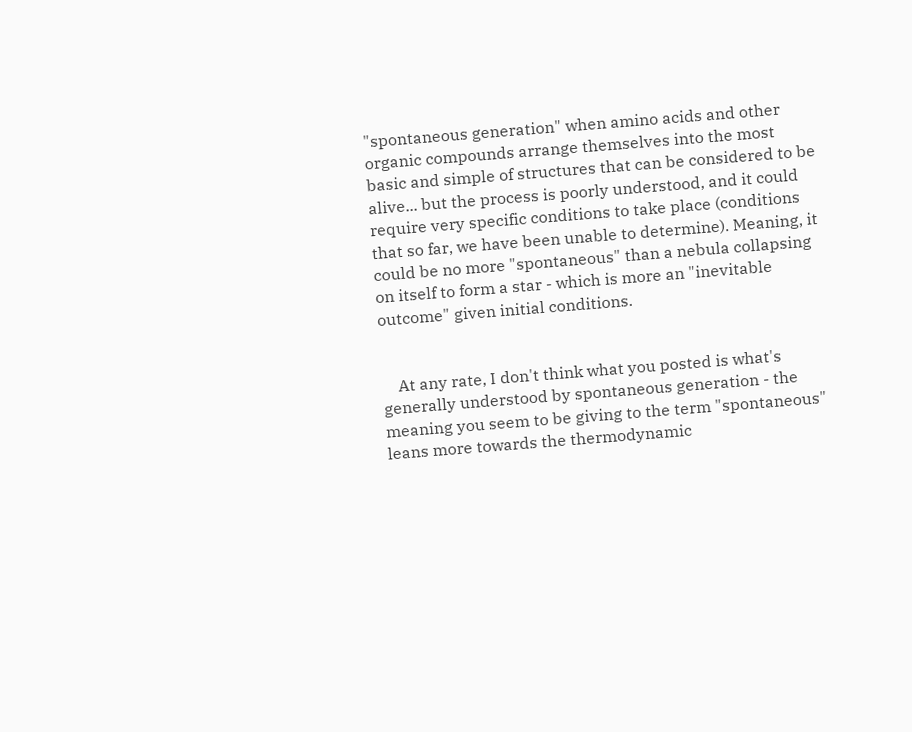"spontaneous generation" when amino acids and other organic compounds arrange themselves into the most basic and simple of structures that can be considered to be alive... but the process is poorly understood, and it could require very specific conditions to take place (conditions that so far, we have been unable to determine). Meaning, it could be no more "spontaneous" than a nebula collapsing on itself to form a star - which is more an "inevitable outcome" given initial conditions.


    At any rate, I don't think what you posted is what's generally understood by spontaneous generation - the meaning you seem to be giving to the term "spontaneous" leans more towards the thermodynamic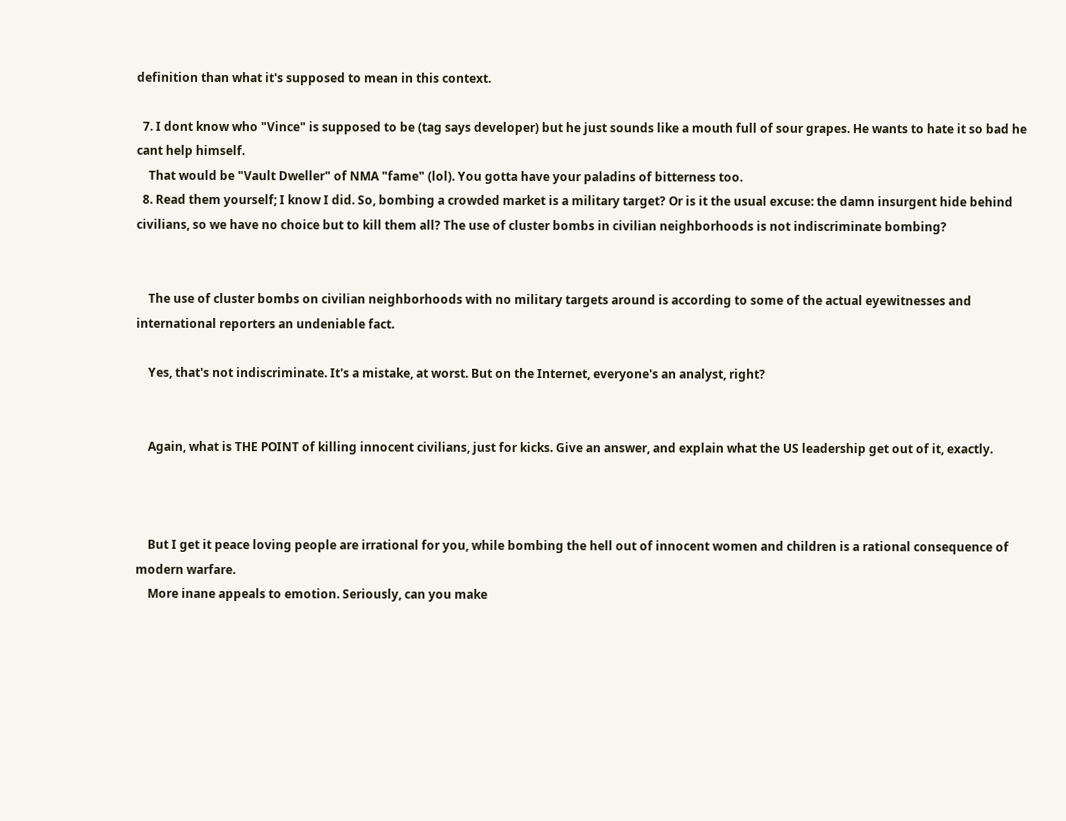definition than what it's supposed to mean in this context.

  7. I dont know who "Vince" is supposed to be (tag says developer) but he just sounds like a mouth full of sour grapes. He wants to hate it so bad he cant help himself.
    That would be "Vault Dweller" of NMA "fame" (lol). You gotta have your paladins of bitterness too.
  8. Read them yourself; I know I did. So, bombing a crowded market is a military target? Or is it the usual excuse: the damn insurgent hide behind civilians, so we have no choice but to kill them all? The use of cluster bombs in civilian neighborhoods is not indiscriminate bombing?


    The use of cluster bombs on civilian neighborhoods with no military targets around is according to some of the actual eyewitnesses and international reporters an undeniable fact.

    Yes, that's not indiscriminate. It's a mistake, at worst. But on the Internet, everyone's an analyst, right?


    Again, what is THE POINT of killing innocent civilians, just for kicks. Give an answer, and explain what the US leadership get out of it, exactly.



    But I get it peace loving people are irrational for you, while bombing the hell out of innocent women and children is a rational consequence of modern warfare.
    More inane appeals to emotion. Seriously, can you make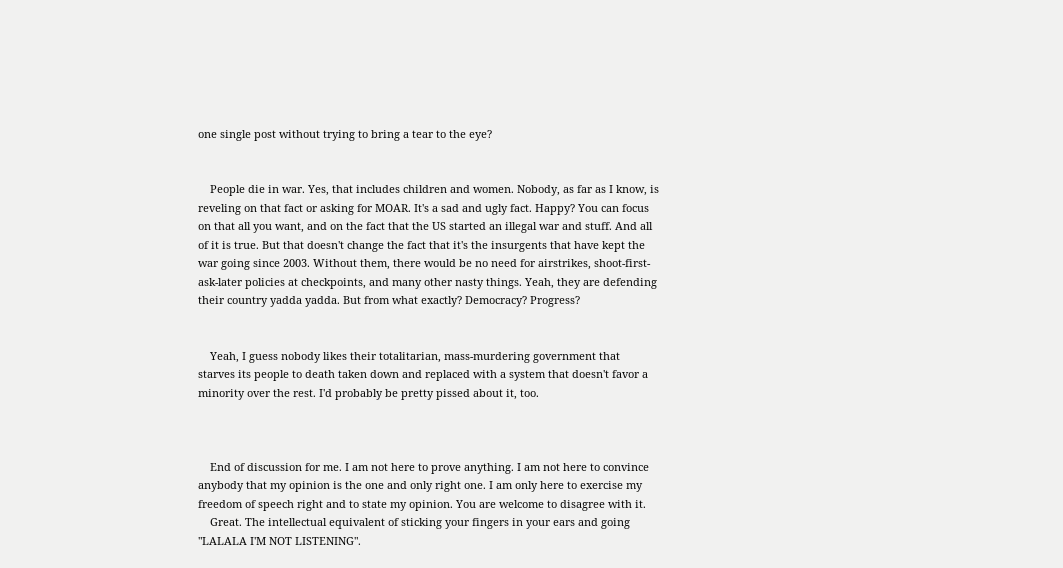one single post without trying to bring a tear to the eye?


    People die in war. Yes, that includes children and women. Nobody, as far as I know, is reveling on that fact or asking for MOAR. It's a sad and ugly fact. Happy? You can focus on that all you want, and on the fact that the US started an illegal war and stuff. And all of it is true. But that doesn't change the fact that it's the insurgents that have kept the war going since 2003. Without them, there would be no need for airstrikes, shoot-first-ask-later policies at checkpoints, and many other nasty things. Yeah, they are defending their country yadda yadda. But from what exactly? Democracy? Progress?


    Yeah, I guess nobody likes their totalitarian, mass-murdering government that starves its people to death taken down and replaced with a system that doesn't favor a minority over the rest. I'd probably be pretty pissed about it, too.



    End of discussion for me. I am not here to prove anything. I am not here to convince anybody that my opinion is the one and only right one. I am only here to exercise my freedom of speech right and to state my opinion. You are welcome to disagree with it.
    Great. The intellectual equivalent of sticking your fingers in your ears and going "LALALA I'M NOT LISTENING".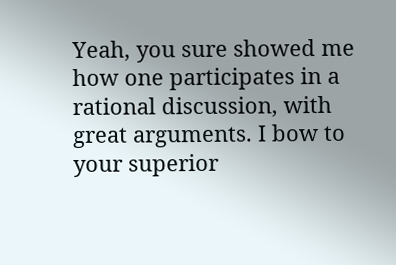Yeah, you sure showed me how one participates in a rational discussion, with great arguments. I bow to your superior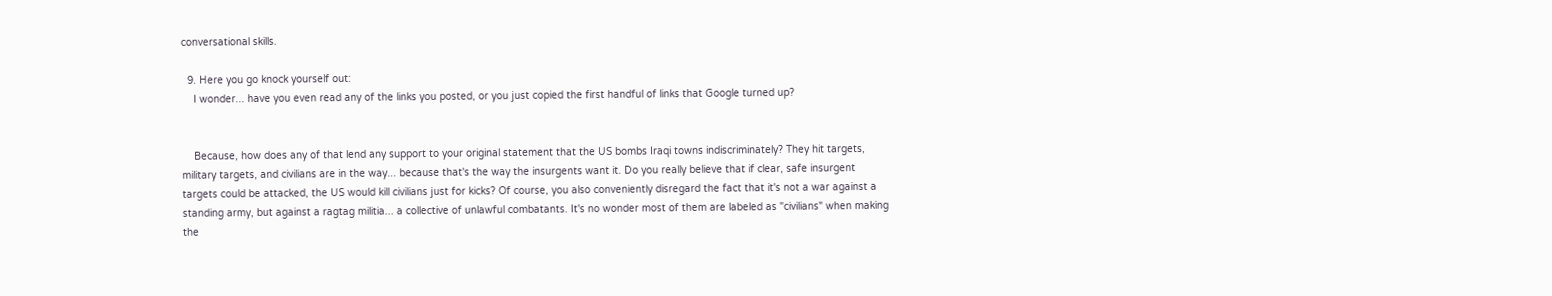conversational skills.

  9. Here you go knock yourself out:
    I wonder... have you even read any of the links you posted, or you just copied the first handful of links that Google turned up?


    Because, how does any of that lend any support to your original statement that the US bombs Iraqi towns indiscriminately? They hit targets, military targets, and civilians are in the way... because that's the way the insurgents want it. Do you really believe that if clear, safe insurgent targets could be attacked, the US would kill civilians just for kicks? Of course, you also conveniently disregard the fact that it's not a war against a standing army, but against a ragtag militia... a collective of unlawful combatants. It's no wonder most of them are labeled as "civilians" when making the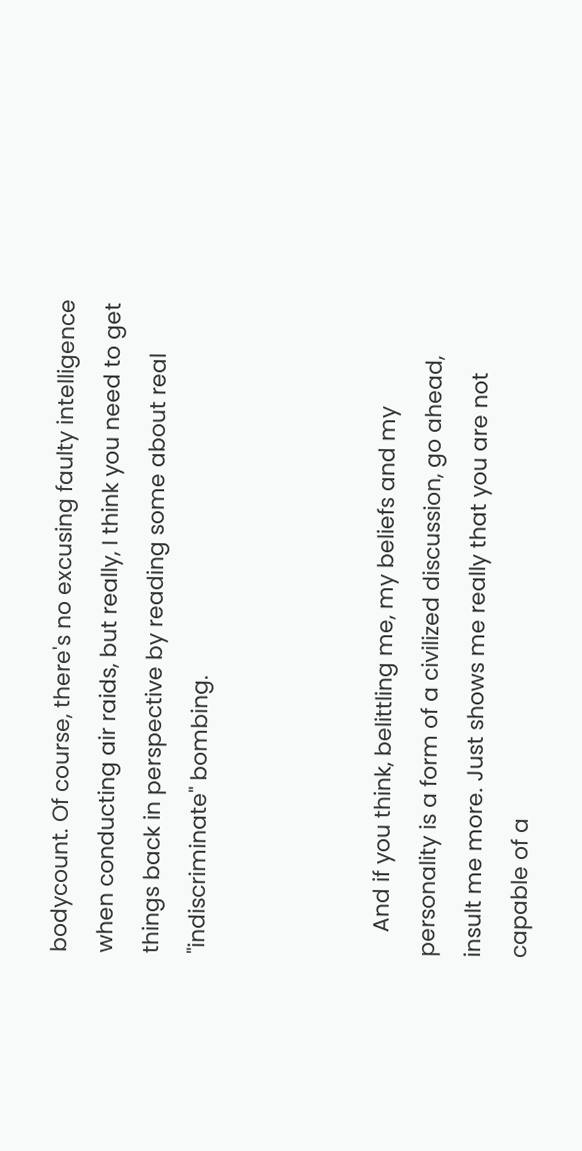bodycount. Of course, there's no excusing faulty intelligence when conducting air raids, but really, I think you need to get things back in perspective by reading some about real "indiscriminate" bombing.



    And if you think, belittling me, my beliefs and my personality is a form of a civilized discussion, go ahead, insult me more. Just shows me really that you are not capable of a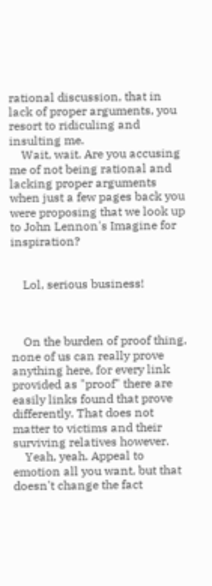rational discussion, that in lack of proper arguments, you resort to ridiculing and insulting me.
    Wait, wait. Are you accusing me of not being rational and lacking proper arguments when just a few pages back you were proposing that we look up to John Lennon's Imagine for inspiration?


    Lol, serious business!



    On the burden of proof thing, none of us can really prove anything here, for every link provided as "proof" there are easily links found that prove differently. That does not matter to victims and their surviving relatives however.
    Yeah, yeah. Appeal to emotion all you want, but that doesn't change the fact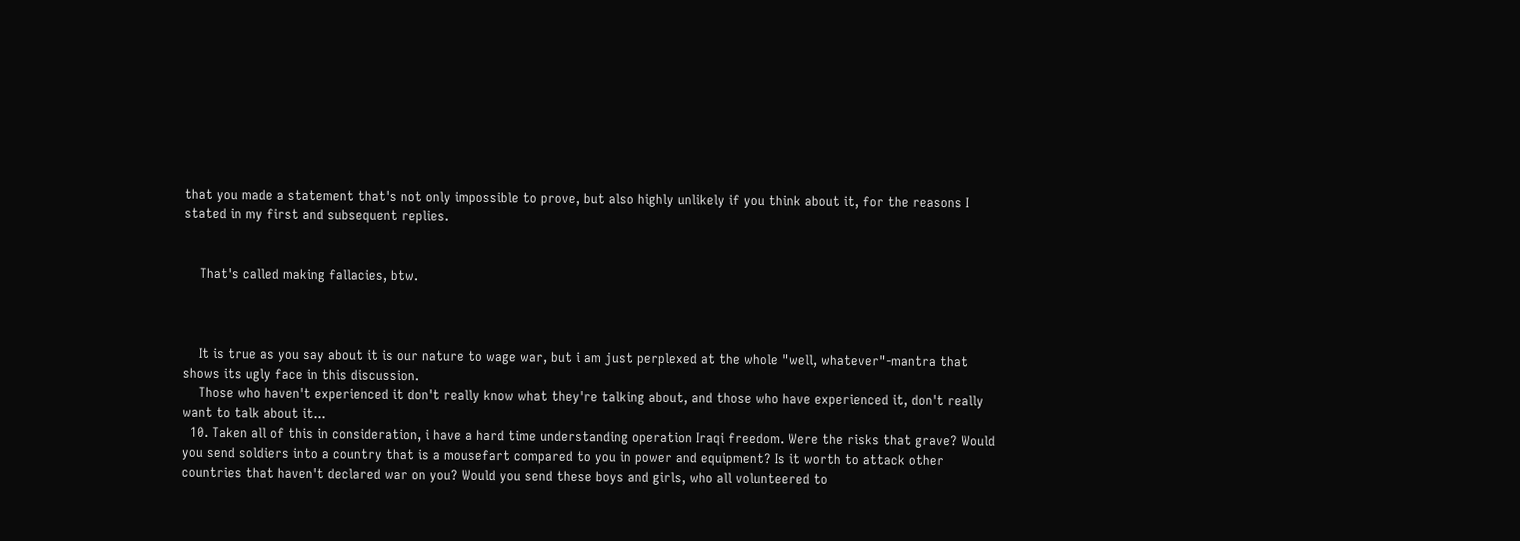that you made a statement that's not only impossible to prove, but also highly unlikely if you think about it, for the reasons I stated in my first and subsequent replies.


    That's called making fallacies, btw.



    It is true as you say about it is our nature to wage war, but i am just perplexed at the whole "well, whatever"-mantra that shows its ugly face in this discussion.
    Those who haven't experienced it don't really know what they're talking about, and those who have experienced it, don't really want to talk about it...
  10. Taken all of this in consideration, i have a hard time understanding operation Iraqi freedom. Were the risks that grave? Would you send soldiers into a country that is a mousefart compared to you in power and equipment? Is it worth to attack other countries that haven't declared war on you? Would you send these boys and girls, who all volunteered to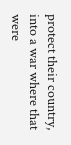protect their country, into a war where that were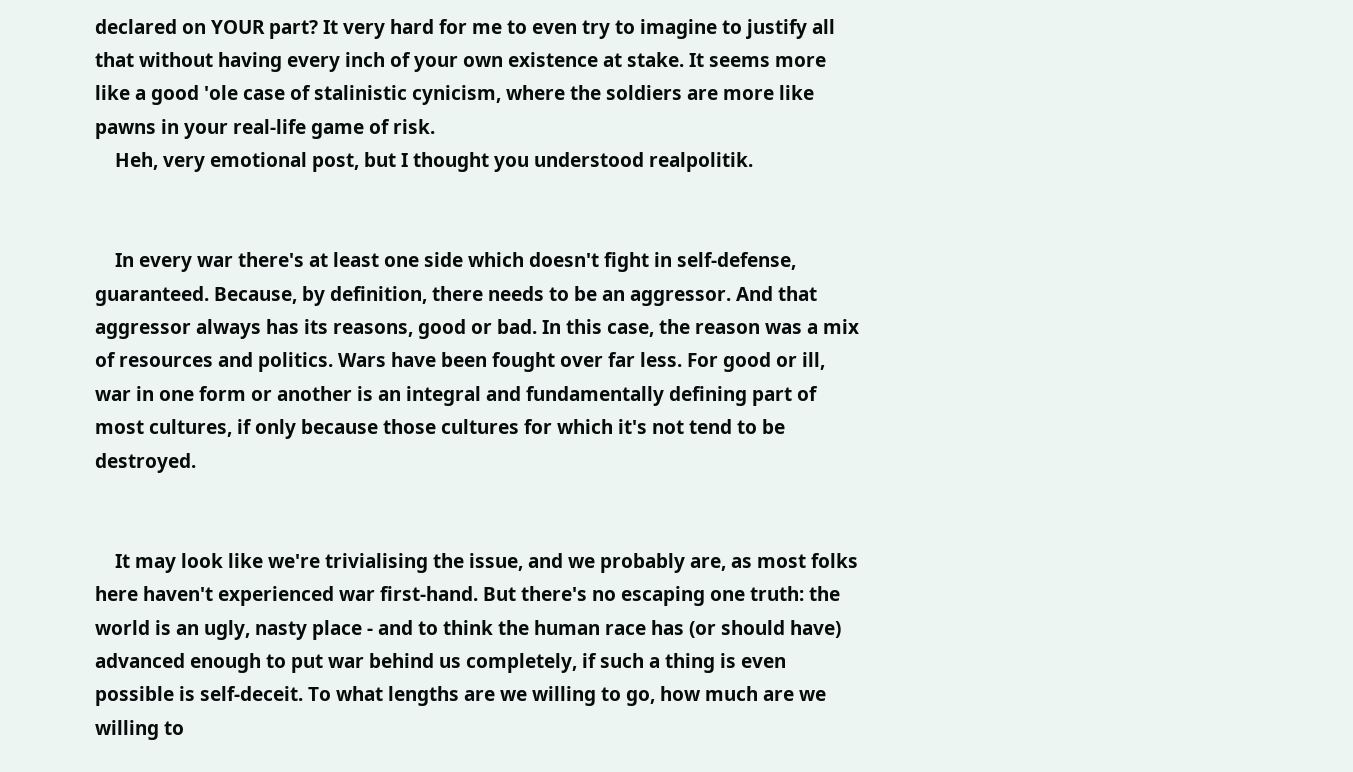declared on YOUR part? It very hard for me to even try to imagine to justify all that without having every inch of your own existence at stake. It seems more like a good 'ole case of stalinistic cynicism, where the soldiers are more like pawns in your real-life game of risk.
    Heh, very emotional post, but I thought you understood realpolitik.


    In every war there's at least one side which doesn't fight in self-defense, guaranteed. Because, by definition, there needs to be an aggressor. And that aggressor always has its reasons, good or bad. In this case, the reason was a mix of resources and politics. Wars have been fought over far less. For good or ill, war in one form or another is an integral and fundamentally defining part of most cultures, if only because those cultures for which it's not tend to be destroyed.


    It may look like we're trivialising the issue, and we probably are, as most folks here haven't experienced war first-hand. But there's no escaping one truth: the world is an ugly, nasty place - and to think the human race has (or should have) advanced enough to put war behind us completely, if such a thing is even possible is self-deceit. To what lengths are we willing to go, how much are we willing to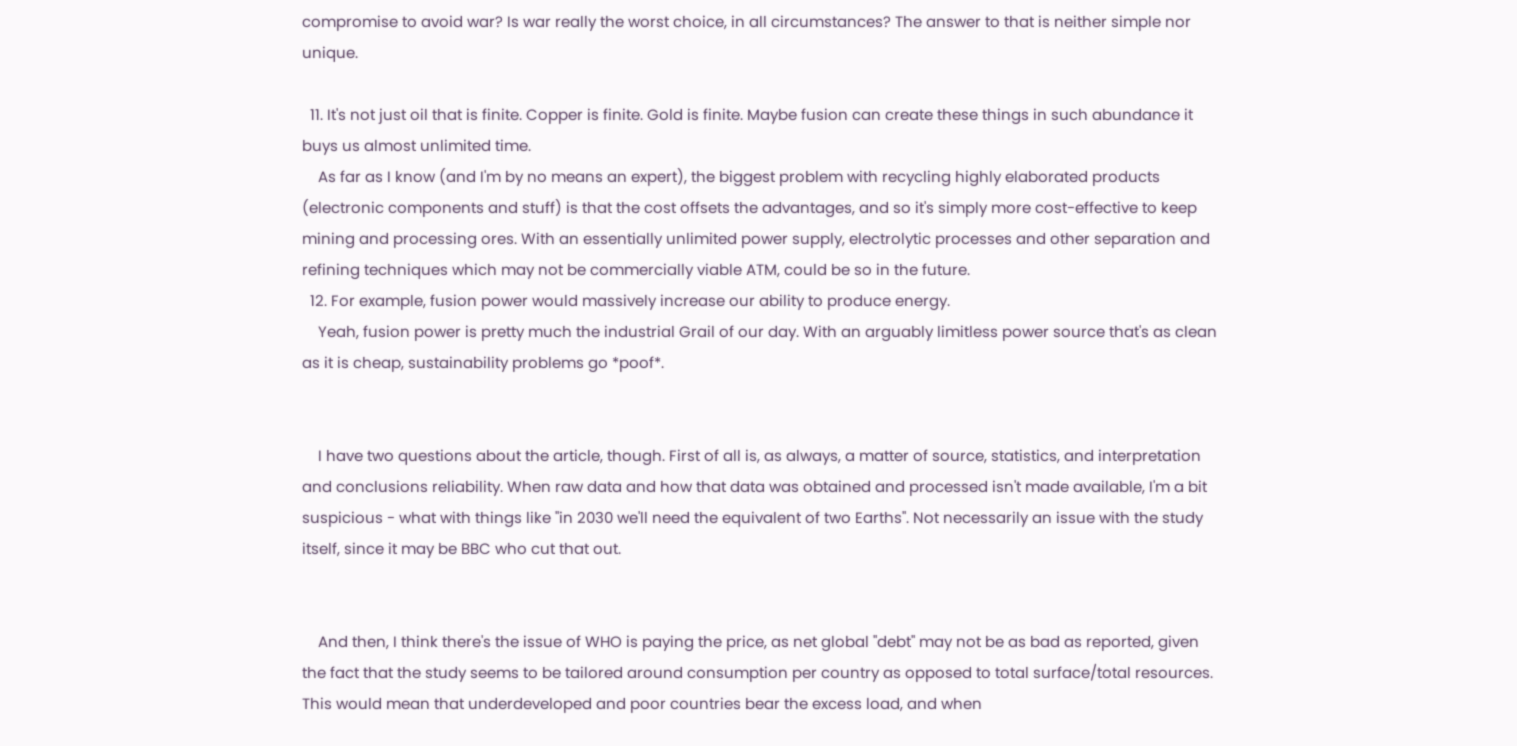compromise to avoid war? Is war really the worst choice, in all circumstances? The answer to that is neither simple nor unique.

  11. It's not just oil that is finite. Copper is finite. Gold is finite. Maybe fusion can create these things in such abundance it buys us almost unlimited time.
    As far as I know (and I'm by no means an expert), the biggest problem with recycling highly elaborated products (electronic components and stuff) is that the cost offsets the advantages, and so it's simply more cost-effective to keep mining and processing ores. With an essentially unlimited power supply, electrolytic processes and other separation and refining techniques which may not be commercially viable ATM, could be so in the future.
  12. For example, fusion power would massively increase our ability to produce energy.
    Yeah, fusion power is pretty much the industrial Grail of our day. With an arguably limitless power source that's as clean as it is cheap, sustainability problems go *poof*.


    I have two questions about the article, though. First of all is, as always, a matter of source, statistics, and interpretation and conclusions reliability. When raw data and how that data was obtained and processed isn't made available, I'm a bit suspicious - what with things like "in 2030 we'll need the equivalent of two Earths". Not necessarily an issue with the study itself, since it may be BBC who cut that out.


    And then, I think there's the issue of WHO is paying the price, as net global "debt" may not be as bad as reported, given the fact that the study seems to be tailored around consumption per country as opposed to total surface/total resources. This would mean that underdeveloped and poor countries bear the excess load, and when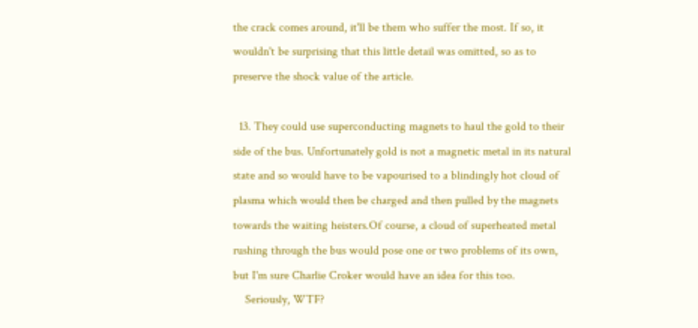the crack comes around, it'll be them who suffer the most. If so, it wouldn't be surprising that this little detail was omitted, so as to preserve the shock value of the article.

  13. They could use superconducting magnets to haul the gold to their side of the bus. Unfortunately gold is not a magnetic metal in its natural state and so would have to be vapourised to a blindingly hot cloud of plasma which would then be charged and then pulled by the magnets towards the waiting heisters.Of course, a cloud of superheated metal rushing through the bus would pose one or two problems of its own, but I'm sure Charlie Croker would have an idea for this too.
    Seriously, WTF?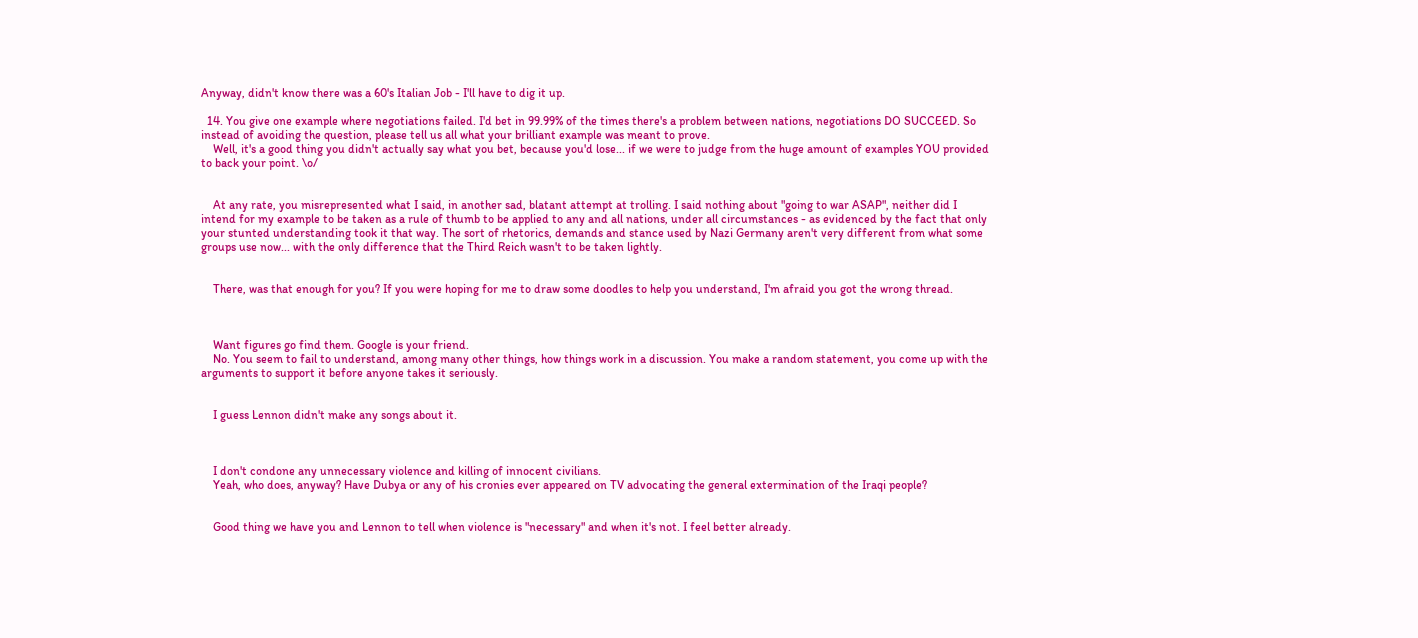Anyway, didn't know there was a 60's Italian Job - I'll have to dig it up.

  14. You give one example where negotiations failed. I'd bet in 99.99% of the times there's a problem between nations, negotiations DO SUCCEED. So instead of avoiding the question, please tell us all what your brilliant example was meant to prove.
    Well, it's a good thing you didn't actually say what you bet, because you'd lose... if we were to judge from the huge amount of examples YOU provided to back your point. \o/


    At any rate, you misrepresented what I said, in another sad, blatant attempt at trolling. I said nothing about "going to war ASAP", neither did I intend for my example to be taken as a rule of thumb to be applied to any and all nations, under all circumstances - as evidenced by the fact that only your stunted understanding took it that way. The sort of rhetorics, demands and stance used by Nazi Germany aren't very different from what some groups use now... with the only difference that the Third Reich wasn't to be taken lightly.


    There, was that enough for you? If you were hoping for me to draw some doodles to help you understand, I'm afraid you got the wrong thread.



    Want figures go find them. Google is your friend.
    No. You seem to fail to understand, among many other things, how things work in a discussion. You make a random statement, you come up with the arguments to support it before anyone takes it seriously.


    I guess Lennon didn't make any songs about it.



    I don't condone any unnecessary violence and killing of innocent civilians.
    Yeah, who does, anyway? Have Dubya or any of his cronies ever appeared on TV advocating the general extermination of the Iraqi people?


    Good thing we have you and Lennon to tell when violence is "necessary" and when it's not. I feel better already.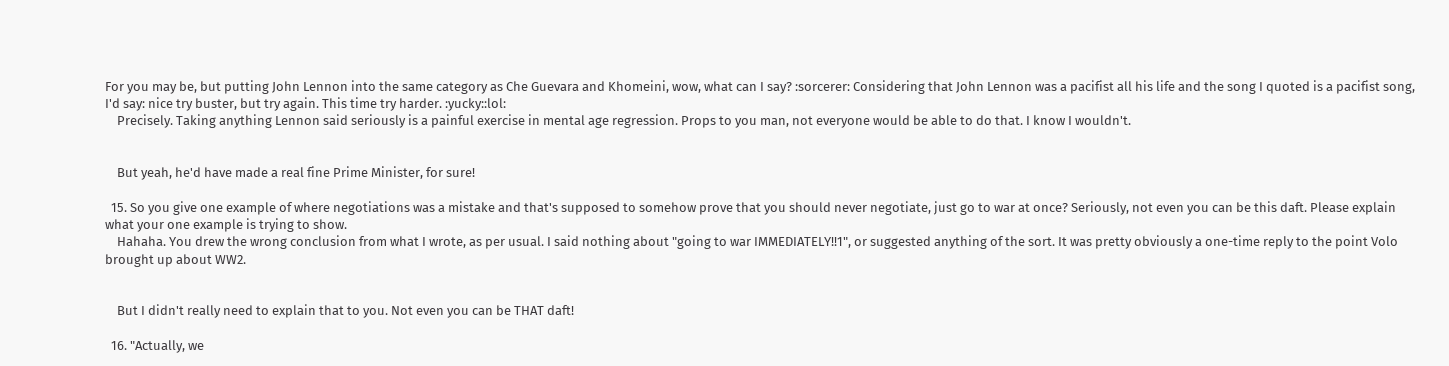For you may be, but putting John Lennon into the same category as Che Guevara and Khomeini, wow, what can I say? :sorcerer: Considering that John Lennon was a pacifist all his life and the song I quoted is a pacifist song, I'd say: nice try buster, but try again. This time try harder. :yucky::lol:
    Precisely. Taking anything Lennon said seriously is a painful exercise in mental age regression. Props to you man, not everyone would be able to do that. I know I wouldn't.


    But yeah, he'd have made a real fine Prime Minister, for sure!

  15. So you give one example of where negotiations was a mistake and that's supposed to somehow prove that you should never negotiate, just go to war at once? Seriously, not even you can be this daft. Please explain what your one example is trying to show.
    Hahaha. You drew the wrong conclusion from what I wrote, as per usual. I said nothing about "going to war IMMEDIATELY!!1", or suggested anything of the sort. It was pretty obviously a one-time reply to the point Volo brought up about WW2.


    But I didn't really need to explain that to you. Not even you can be THAT daft!

  16. "Actually, we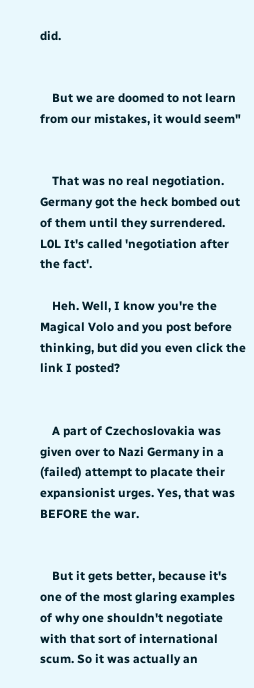did.


    But we are doomed to not learn from our mistakes, it would seem"


    That was no real negotiation. Germany got the heck bombed out of them until they surrendered. L0L It's called 'negotiation after the fact'.

    Heh. Well, I know you're the Magical Volo and you post before thinking, but did you even click the link I posted?


    A part of Czechoslovakia was given over to Nazi Germany in a (failed) attempt to placate their expansionist urges. Yes, that was BEFORE the war.


    But it gets better, because it's one of the most glaring examples of why one shouldn't negotiate with that sort of international scum. So it was actually an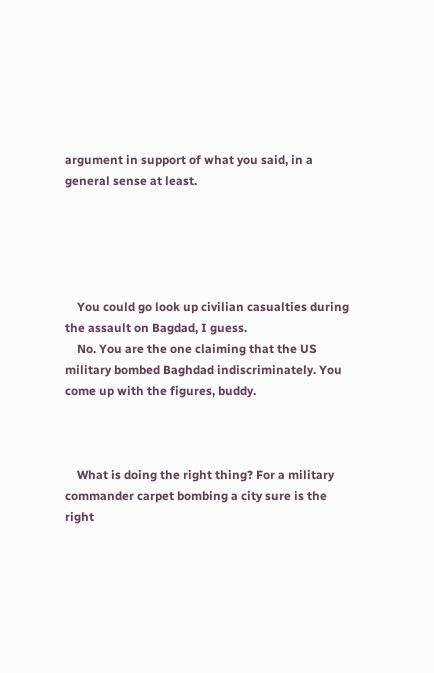argument in support of what you said, in a general sense at least.





    You could go look up civilian casualties during the assault on Bagdad, I guess.
    No. You are the one claiming that the US military bombed Baghdad indiscriminately. You come up with the figures, buddy.



    What is doing the right thing? For a military commander carpet bombing a city sure is the right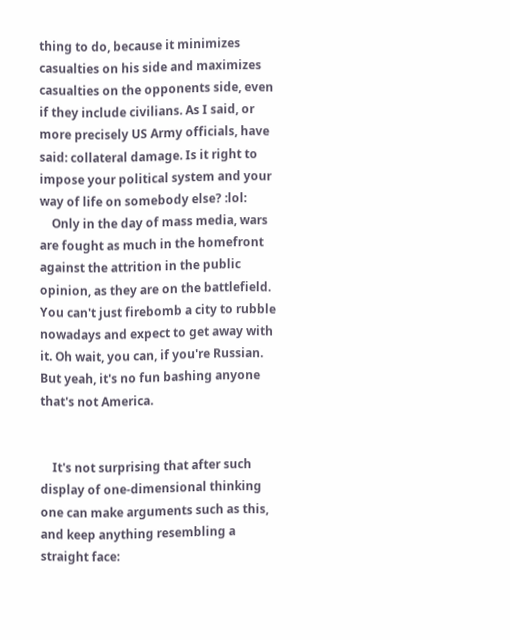thing to do, because it minimizes casualties on his side and maximizes casualties on the opponents side, even if they include civilians. As I said, or more precisely US Army officials, have said: collateral damage. Is it right to impose your political system and your way of life on somebody else? :lol:
    Only in the day of mass media, wars are fought as much in the homefront against the attrition in the public opinion, as they are on the battlefield. You can't just firebomb a city to rubble nowadays and expect to get away with it. Oh wait, you can, if you're Russian. But yeah, it's no fun bashing anyone that's not America.


    It's not surprising that after such display of one-dimensional thinking one can make arguments such as this, and keep anything resembling a straight face: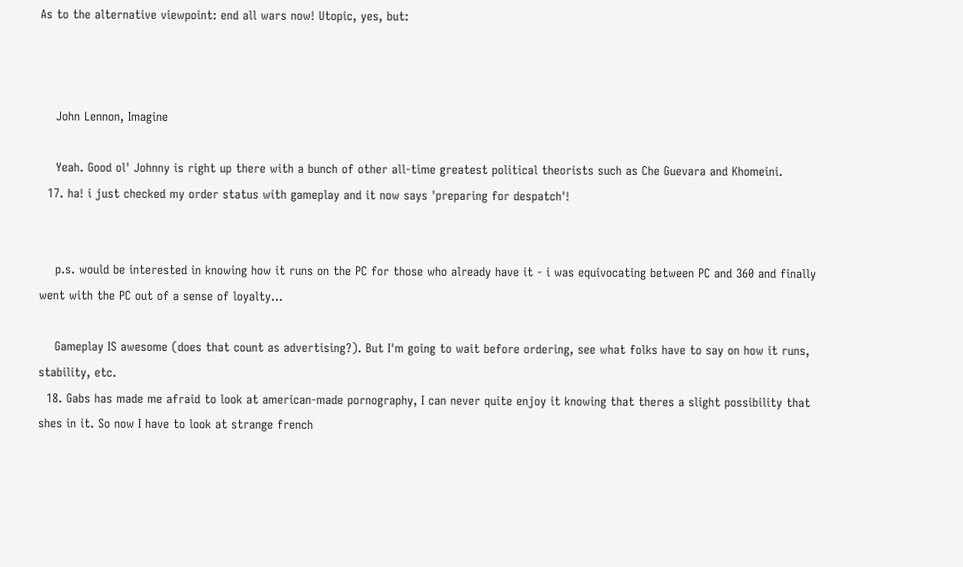As to the alternative viewpoint: end all wars now! Utopic, yes, but:



    John Lennon, Imagine

    Yeah. Good ol' Johnny is right up there with a bunch of other all-time greatest political theorists such as Che Guevara and Khomeini.
  17. ha! i just checked my order status with gameplay and it now says 'preparing for despatch'!


    p.s. would be interested in knowing how it runs on the PC for those who already have it - i was equivocating between PC and 360 and finally went with the PC out of a sense of loyalty...

    Gameplay IS awesome (does that count as advertising?). But I'm going to wait before ordering, see what folks have to say on how it runs, stability, etc.
  18. Gabs has made me afraid to look at american-made pornography, I can never quite enjoy it knowing that theres a slight possibility that shes in it. So now I have to look at strange french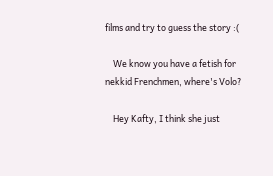films and try to guess the story :(

    We know you have a fetish for nekkid Frenchmen, where's Volo?

    Hey Kafty, I think she just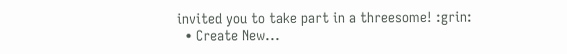invited you to take part in a threesome! :grin:
  • Create New...